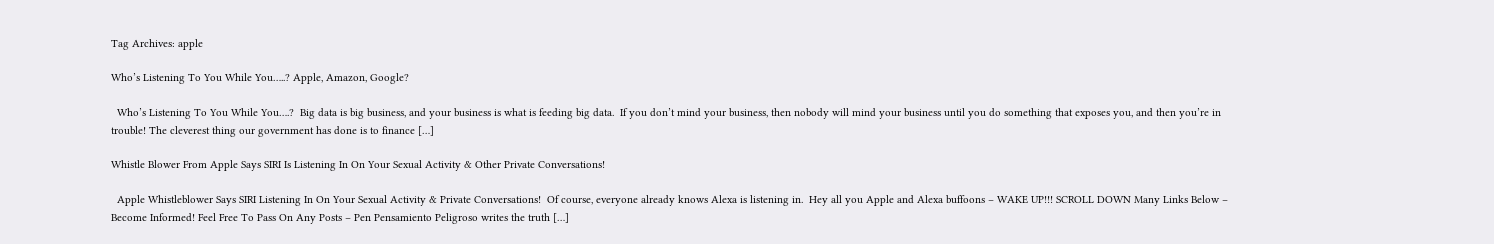Tag Archives: apple

Who’s Listening To You While You…..? Apple, Amazon, Google?

  Who’s Listening To You While You….?  Big data is big business, and your business is what is feeding big data.  If you don’t mind your business, then nobody will mind your business until you do something that exposes you, and then you’re in trouble! The cleverest thing our government has done is to finance […]

Whistle Blower From Apple Says SIRI Is Listening In On Your Sexual Activity & Other Private Conversations!

  Apple Whistleblower Says SIRI Listening In On Your Sexual Activity & Private Conversations!  Of course, everyone already knows Alexa is listening in.  Hey all you Apple and Alexa buffoons – WAKE UP!!! SCROLL DOWN Many Links Below – Become Informed! Feel Free To Pass On Any Posts – Pen Pensamiento Peligroso writes the truth […]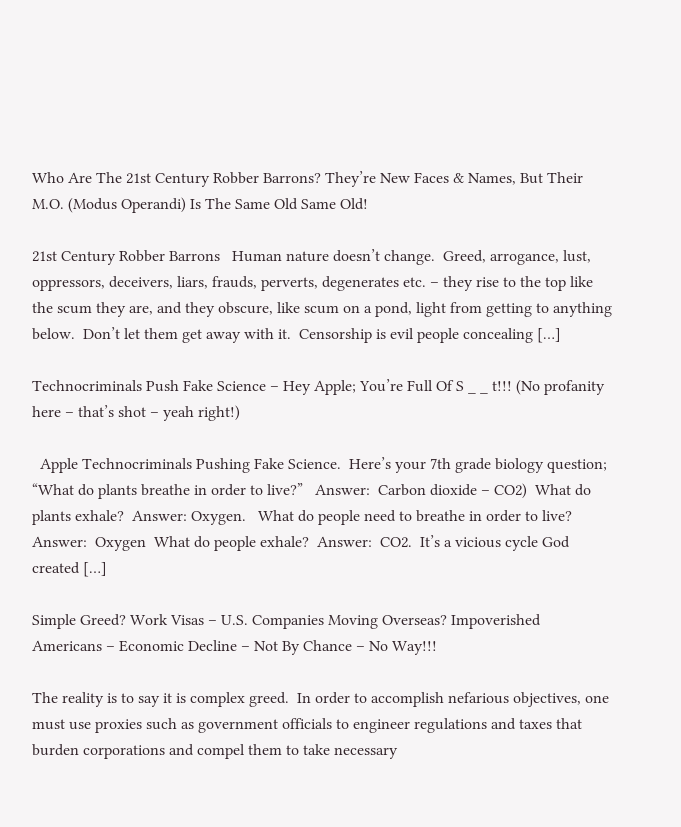Who Are The 21st Century Robber Barrons? They’re New Faces & Names, But Their M.O. (Modus Operandi) Is The Same Old Same Old!

21st Century Robber Barrons   Human nature doesn’t change.  Greed, arrogance, lust, oppressors, deceivers, liars, frauds, perverts, degenerates etc. – they rise to the top like the scum they are, and they obscure, like scum on a pond, light from getting to anything below.  Don’t let them get away with it.  Censorship is evil people concealing […]

Technocriminals Push Fake Science – Hey Apple; You’re Full Of S _ _ t!!! (No profanity here – that’s shot – yeah right!)

  Apple Technocriminals Pushing Fake Science.  Here’s your 7th grade biology question;  “What do plants breathe in order to live?”   Answer:  Carbon dioxide – CO2)  What do plants exhale?  Answer: Oxygen.   What do people need to breathe in order to live?   Answer:  Oxygen  What do people exhale?  Answer:  CO2.  It’s a vicious cycle God created […]

Simple Greed? Work Visas – U.S. Companies Moving Overseas? Impoverished Americans – Economic Decline – Not By Chance – No Way!!!

The reality is to say it is complex greed.  In order to accomplish nefarious objectives, one must use proxies such as government officials to engineer regulations and taxes that burden corporations and compel them to take necessary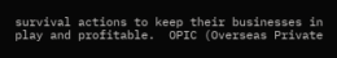survival actions to keep their businesses in play and profitable.  OPIC (Overseas Private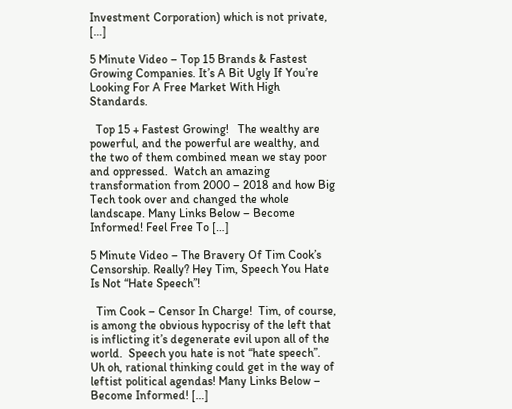Investment Corporation) which is not private, […]

5 Minute Video – Top 15 Brands & Fastest Growing Companies. It’s A Bit Ugly If You’re Looking For A Free Market With High Standards.

  Top 15 + Fastest Growing!   The wealthy are powerful, and the powerful are wealthy, and the two of them combined mean we stay poor and oppressed.  Watch an amazing transformation from 2000 – 2018 and how Big Tech took over and changed the whole landscape. Many Links Below – Become Informed! Feel Free To […]

5 Minute Video – The Bravery Of Tim Cook’s Censorship. Really? Hey Tim, Speech You Hate Is Not “Hate Speech”!

  Tim Cook – Censor In Charge!  Tim, of course, is among the obvious hypocrisy of the left that is inflicting it’s degenerate evil upon all of the world.  Speech you hate is not “hate speech”.  Uh oh, rational thinking could get in the way of leftist political agendas! Many Links Below – Become Informed! […]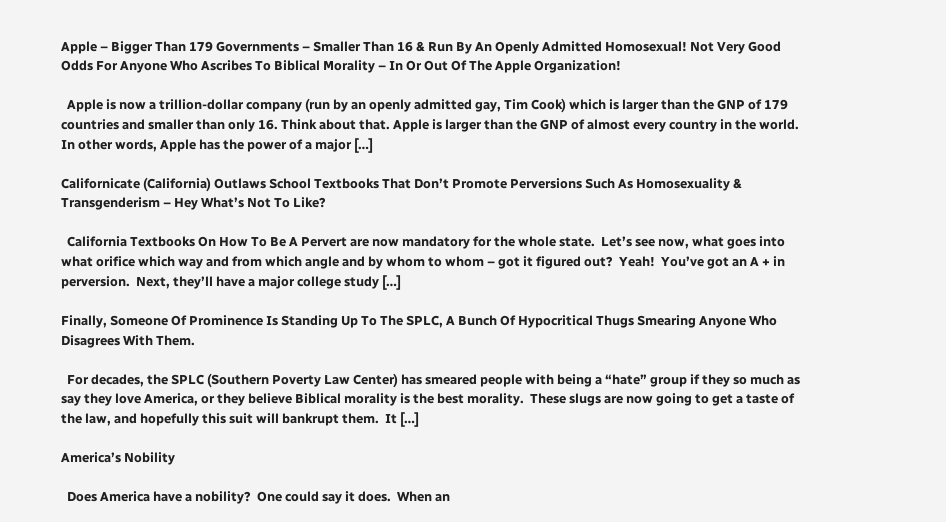Apple – Bigger Than 179 Governments – Smaller Than 16 & Run By An Openly Admitted Homosexual! Not Very Good Odds For Anyone Who Ascribes To Biblical Morality – In Or Out Of The Apple Organization!

  Apple is now a trillion-dollar company (run by an openly admitted gay, Tim Cook) which is larger than the GNP of 179 countries and smaller than only 16. Think about that. Apple is larger than the GNP of almost every country in the world.  In other words, Apple has the power of a major […]

Californicate (California) Outlaws School Textbooks That Don’t Promote Perversions Such As Homosexuality & Transgenderism – Hey What’s Not To Like?

  California Textbooks On How To Be A Pervert are now mandatory for the whole state.  Let’s see now, what goes into what orifice which way and from which angle and by whom to whom – got it figured out?  Yeah!  You’ve got an A + in perversion.  Next, they’ll have a major college study […]

Finally, Someone Of Prominence Is Standing Up To The SPLC, A Bunch Of Hypocritical Thugs Smearing Anyone Who Disagrees With Them.

  For decades, the SPLC (Southern Poverty Law Center) has smeared people with being a “hate” group if they so much as say they love America, or they believe Biblical morality is the best morality.  These slugs are now going to get a taste of the law, and hopefully this suit will bankrupt them.  It […]

America’s Nobility

  Does America have a nobility?  One could say it does.  When an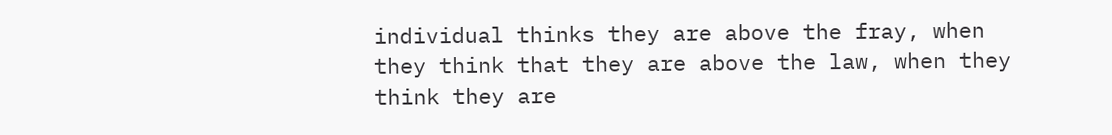individual thinks they are above the fray, when they think that they are above the law, when they think they are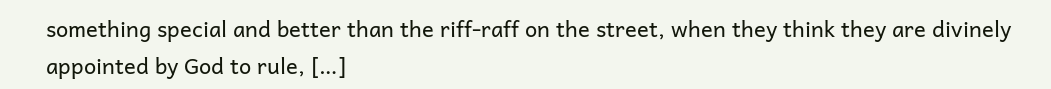something special and better than the riff-raff on the street, when they think they are divinely appointed by God to rule, […]